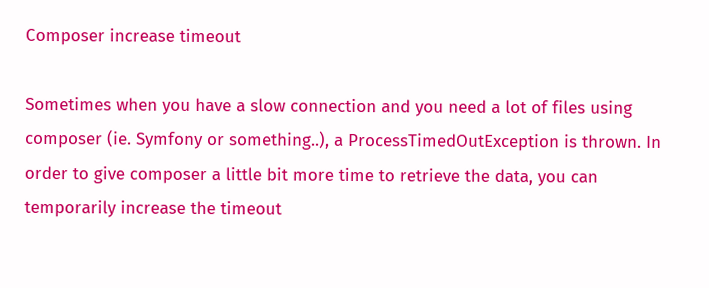Composer increase timeout

Sometimes when you have a slow connection and you need a lot of files using composer (ie. Symfony or something..), a ProcessTimedOutException is thrown. In order to give composer a little bit more time to retrieve the data, you can temporarily increase the timeout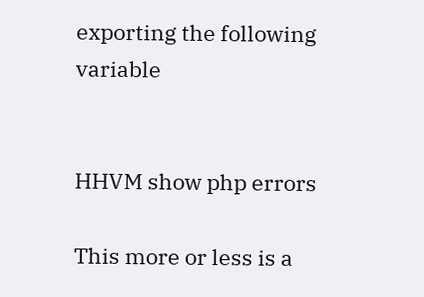exporting the following variable


HHVM show php errors

This more or less is a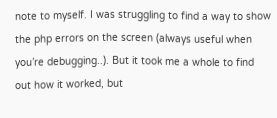note to myself. I was struggling to find a way to show the php errors on the screen (always useful when you’re debugging..). But it took me a whole to find out how it worked, but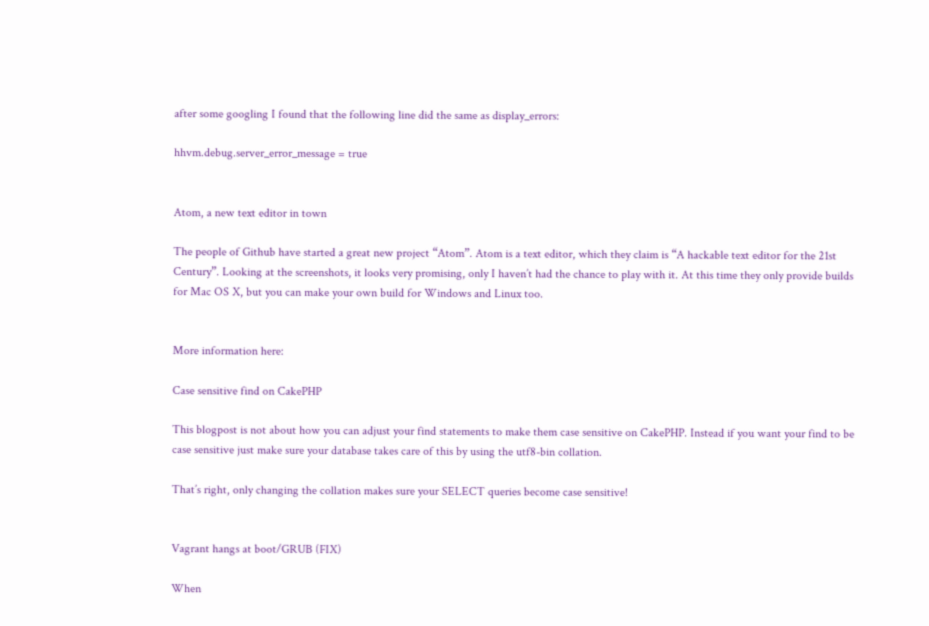after some googling I found that the following line did the same as display_errors:

hhvm.debug.server_error_message = true


Atom, a new text editor in town

The people of Github have started a great new project “Atom”. Atom is a text editor, which they claim is “A hackable text editor for the 21st Century”. Looking at the screenshots, it looks very promising, only I haven’t had the chance to play with it. At this time they only provide builds for Mac OS X, but you can make your own build for Windows and Linux too.


More information here:

Case sensitive find on CakePHP

This blogpost is not about how you can adjust your find statements to make them case sensitive on CakePHP. Instead if you want your find to be case sensitive just make sure your database takes care of this by using the utf8-bin collation.

That’s right, only changing the collation makes sure your SELECT queries become case sensitive!


Vagrant hangs at boot/GRUB (FIX)

When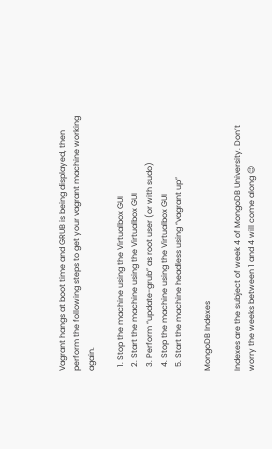Vagrant hangs at boot time and GRUB is being displayed, then perform the following steps to get your vagrant machine working again.

  1. Stop the machine using the Virtualbox GUI
  2. Start the machine using the Virtualbox GUI
  3. Perform “update-grub” as root user (or with sudo)
  4. Stop the machine using the Virtualbox GUI
  5. Start the machine headless using “vagrant up”

MongoDB Indexes

Indexes are the subject of week 4 of MongoDB University. Don’t worry the weeks between 1 and 4 will come along 😉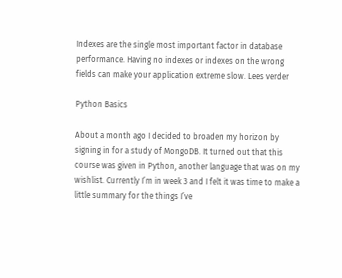Indexes are the single most important factor in database performance. Having no indexes or indexes on the wrong fields can make your application extreme slow. Lees verder

Python Basics

About a month ago I decided to broaden my horizon by signing in for a study of MongoDB. It turned out that this course was given in Python, another language that was on my wishlist. Currently I’m in week 3 and I felt it was time to make a little summary for the things I’ve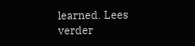learned. Lees verder